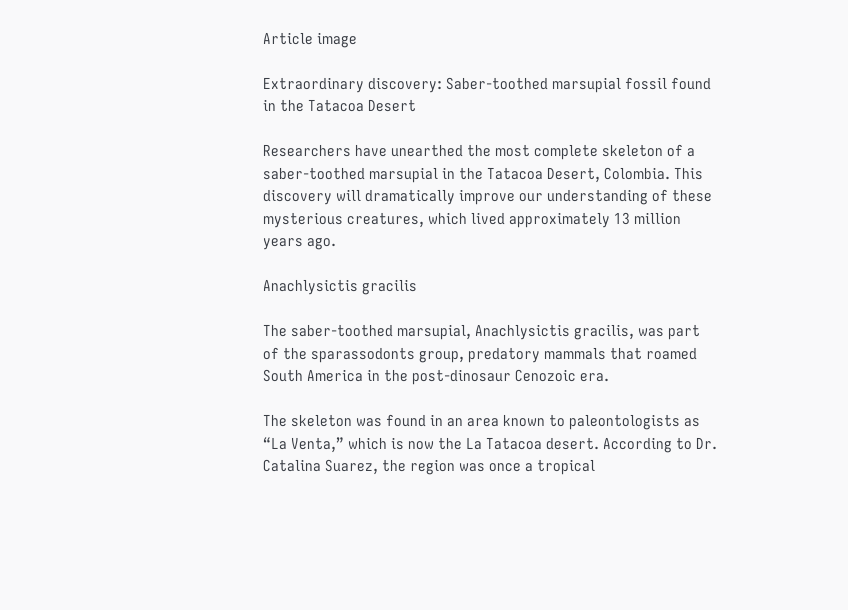Article image

Extraordinary discovery: Saber-toothed marsupial fossil found in the Tatacoa Desert

Researchers have unearthed the most complete skeleton of a saber-toothed marsupial in the Tatacoa Desert, Colombia. This discovery will dramatically improve our understanding of these mysterious creatures, which lived approximately 13 million years ago.

Anachlysictis gracilis

The saber-toothed marsupial, Anachlysictis gracilis, was part of the sparassodonts group, predatory mammals that roamed South America in the post-dinosaur Cenozoic era.

The skeleton was found in an area known to paleontologists as “La Venta,” which is now the La Tatacoa desert. According to Dr. Catalina Suarez, the region was once a tropical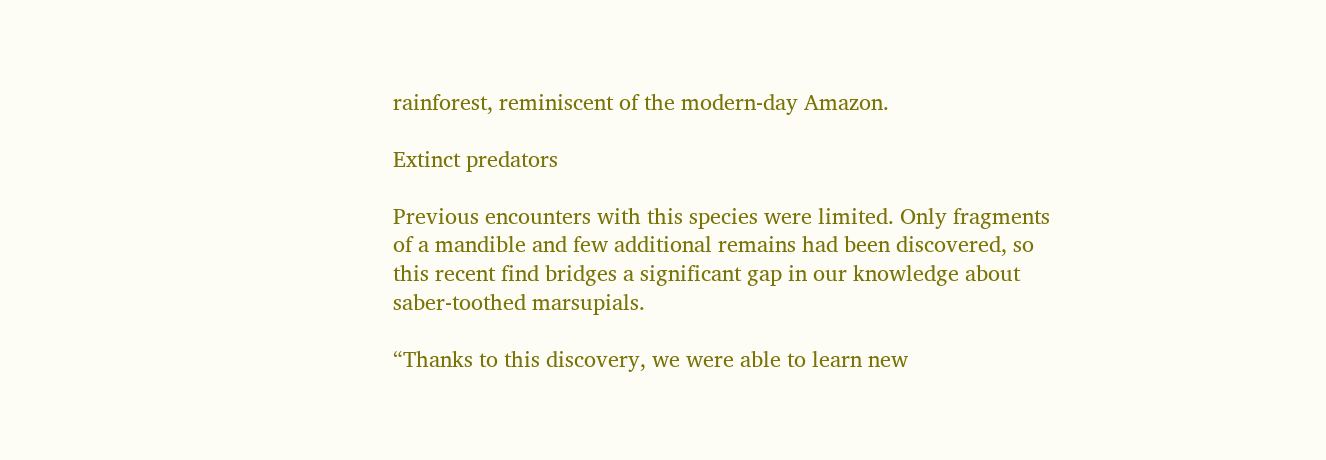rainforest, reminiscent of the modern-day Amazon.

Extinct predators

Previous encounters with this species were limited. Only fragments of a mandible and few additional remains had been discovered, so this recent find bridges a significant gap in our knowledge about saber-toothed marsupials.

“Thanks to this discovery, we were able to learn new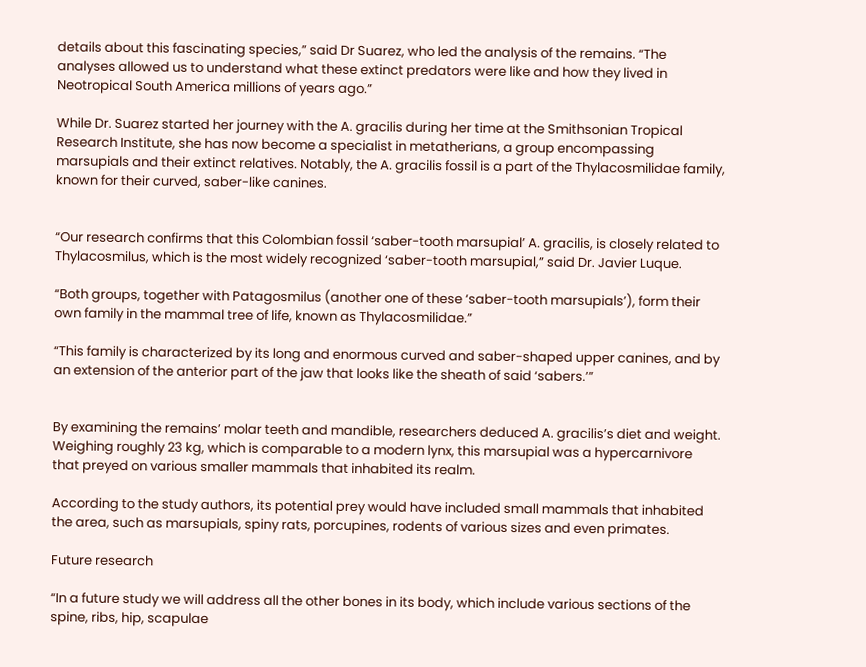details about this fascinating species,” said Dr Suarez, who led the analysis of the remains. “The analyses allowed us to understand what these extinct predators were like and how they lived in Neotropical South America millions of years ago.”

While Dr. Suarez started her journey with the A. gracilis during her time at the Smithsonian Tropical Research Institute, she has now become a specialist in metatherians, a group encompassing marsupials and their extinct relatives. Notably, the A. gracilis fossil is a part of the Thylacosmilidae family, known for their curved, saber-like canines.


“Our research confirms that this Colombian fossil ‘saber-tooth marsupial’ A. gracilis, is closely related to Thylacosmilus, which is the most widely recognized ‘saber-tooth marsupial,” said Dr. Javier Luque.

“Both groups, together with Patagosmilus (another one of these ‘saber-tooth marsupials’), form their own family in the mammal tree of life, known as Thylacosmilidae.”

“This family is characterized by its long and enormous curved and saber-shaped upper canines, and by an extension of the anterior part of the jaw that looks like the sheath of said ‘sabers.’”


By examining the remains’ molar teeth and mandible, researchers deduced A. gracilis’s diet and weight. Weighing roughly 23 kg, which is comparable to a modern lynx, this marsupial was a hypercarnivore that preyed on various smaller mammals that inhabited its realm.

According to the study authors, its potential prey would have included small mammals that inhabited the area, such as marsupials, spiny rats, porcupines, rodents of various sizes and even primates.

Future research

“In a future study we will address all the other bones in its body, which include various sections of the spine, ribs, hip, scapulae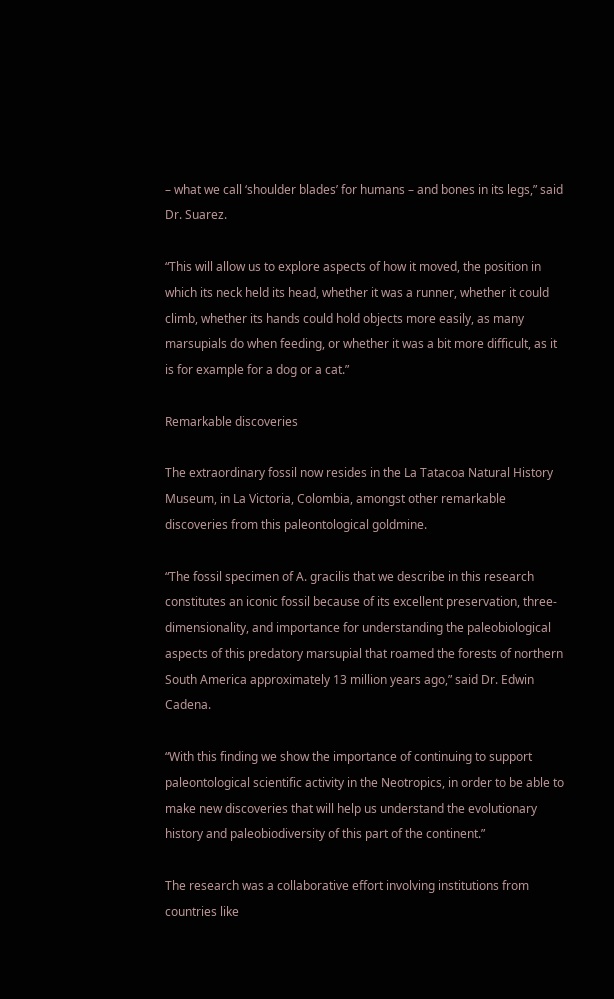– what we call ‘shoulder blades’ for humans – and bones in its legs,” said Dr. Suarez.

“This will allow us to explore aspects of how it moved, the position in which its neck held its head, whether it was a runner, whether it could climb, whether its hands could hold objects more easily, as many marsupials do when feeding, or whether it was a bit more difficult, as it is for example for a dog or a cat.”

Remarkable discoveries

The extraordinary fossil now resides in the La Tatacoa Natural History Museum, in La Victoria, Colombia, amongst other remarkable discoveries from this paleontological goldmine.

“The fossil specimen of A. gracilis that we describe in this research constitutes an iconic fossil because of its excellent preservation, three-dimensionality, and importance for understanding the paleobiological aspects of this predatory marsupial that roamed the forests of northern South America approximately 13 million years ago,” said Dr. Edwin Cadena.

“With this finding we show the importance of continuing to support paleontological scientific activity in the Neotropics, in order to be able to make new discoveries that will help us understand the evolutionary history and paleobiodiversity of this part of the continent.”

The research was a collaborative effort involving institutions from countries like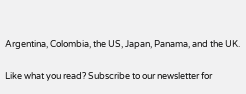Argentina, Colombia, the US, Japan, Panama, and the UK.

Like what you read? Subscribe to our newsletter for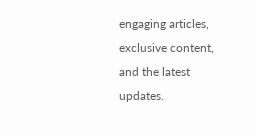engaging articles, exclusive content, and the latest updates.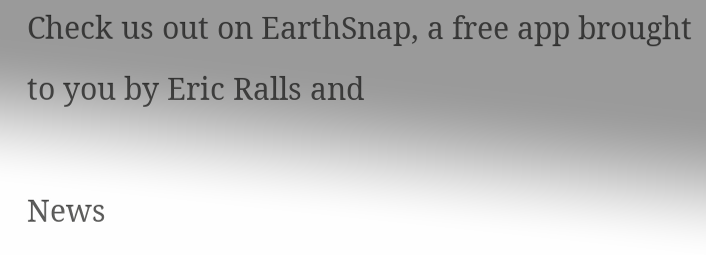Check us out on EarthSnap, a free app brought to you by Eric Ralls and

News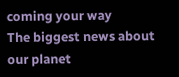coming your way
The biggest news about our planet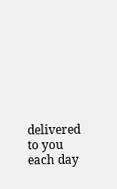delivered to you each day